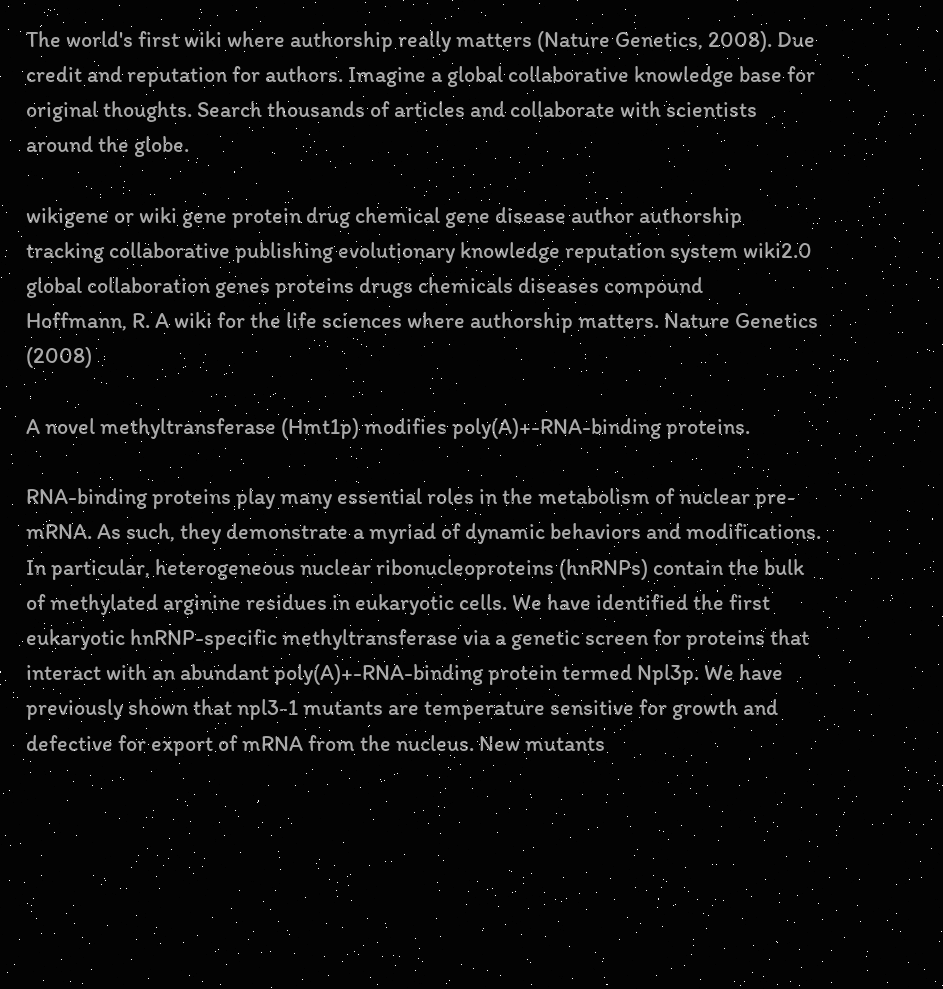The world's first wiki where authorship really matters (Nature Genetics, 2008). Due credit and reputation for authors. Imagine a global collaborative knowledge base for original thoughts. Search thousands of articles and collaborate with scientists around the globe.

wikigene or wiki gene protein drug chemical gene disease author authorship tracking collaborative publishing evolutionary knowledge reputation system wiki2.0 global collaboration genes proteins drugs chemicals diseases compound
Hoffmann, R. A wiki for the life sciences where authorship matters. Nature Genetics (2008)

A novel methyltransferase (Hmt1p) modifies poly(A)+-RNA-binding proteins.

RNA-binding proteins play many essential roles in the metabolism of nuclear pre-mRNA. As such, they demonstrate a myriad of dynamic behaviors and modifications. In particular, heterogeneous nuclear ribonucleoproteins (hnRNPs) contain the bulk of methylated arginine residues in eukaryotic cells. We have identified the first eukaryotic hnRNP-specific methyltransferase via a genetic screen for proteins that interact with an abundant poly(A)+-RNA-binding protein termed Npl3p. We have previously shown that npl3-1 mutants are temperature sensitive for growth and defective for export of mRNA from the nucleus. New mutants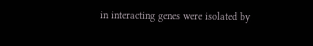in interacting genes were isolated by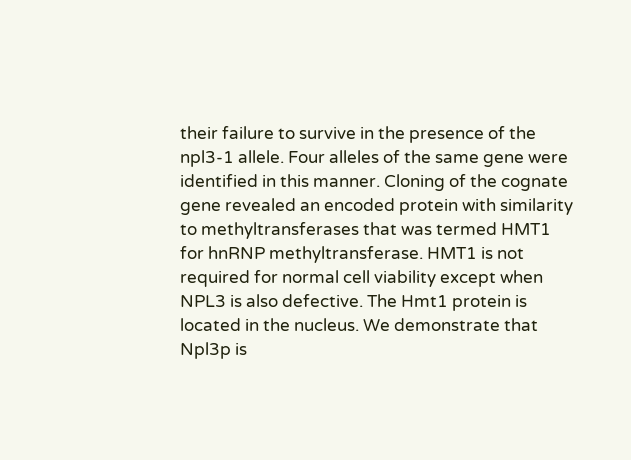their failure to survive in the presence of the npl3-1 allele. Four alleles of the same gene were identified in this manner. Cloning of the cognate gene revealed an encoded protein with similarity to methyltransferases that was termed HMT1 for hnRNP methyltransferase. HMT1 is not required for normal cell viability except when NPL3 is also defective. The Hmt1 protein is located in the nucleus. We demonstrate that Npl3p is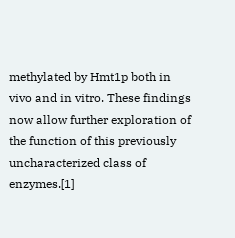methylated by Hmt1p both in vivo and in vitro. These findings now allow further exploration of the function of this previously uncharacterized class of enzymes.[1]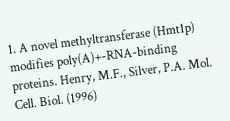1. A novel methyltransferase (Hmt1p) modifies poly(A)+-RNA-binding proteins. Henry, M.F., Silver, P.A. Mol. Cell. Biol. (1996)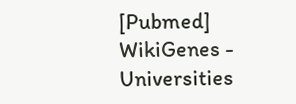[Pubmed]
WikiGenes - Universities